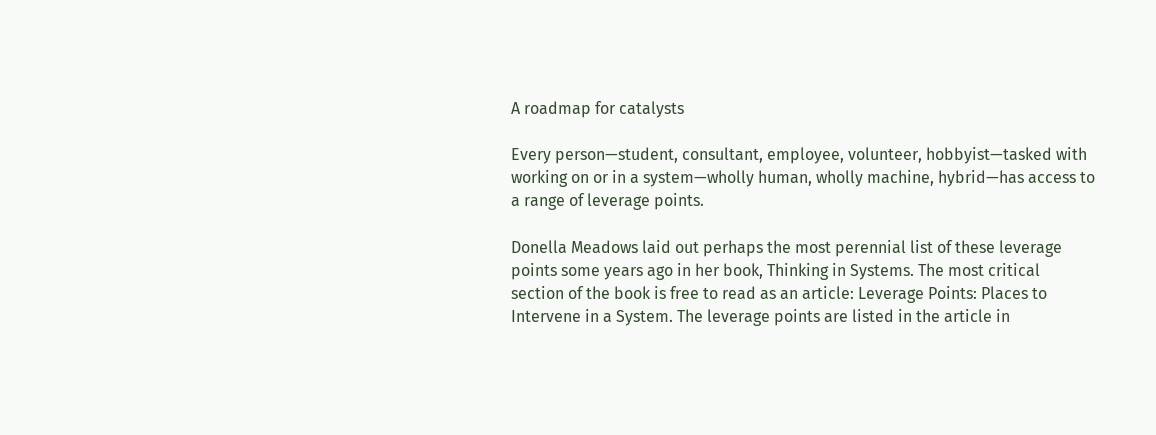A roadmap for catalysts

Every person—student, consultant, employee, volunteer, hobbyist—tasked with working on or in a system—wholly human, wholly machine, hybrid—has access to a range of leverage points.

Donella Meadows laid out perhaps the most perennial list of these leverage points some years ago in her book, Thinking in Systems. The most critical section of the book is free to read as an article: Leverage Points: Places to Intervene in a System. The leverage points are listed in the article in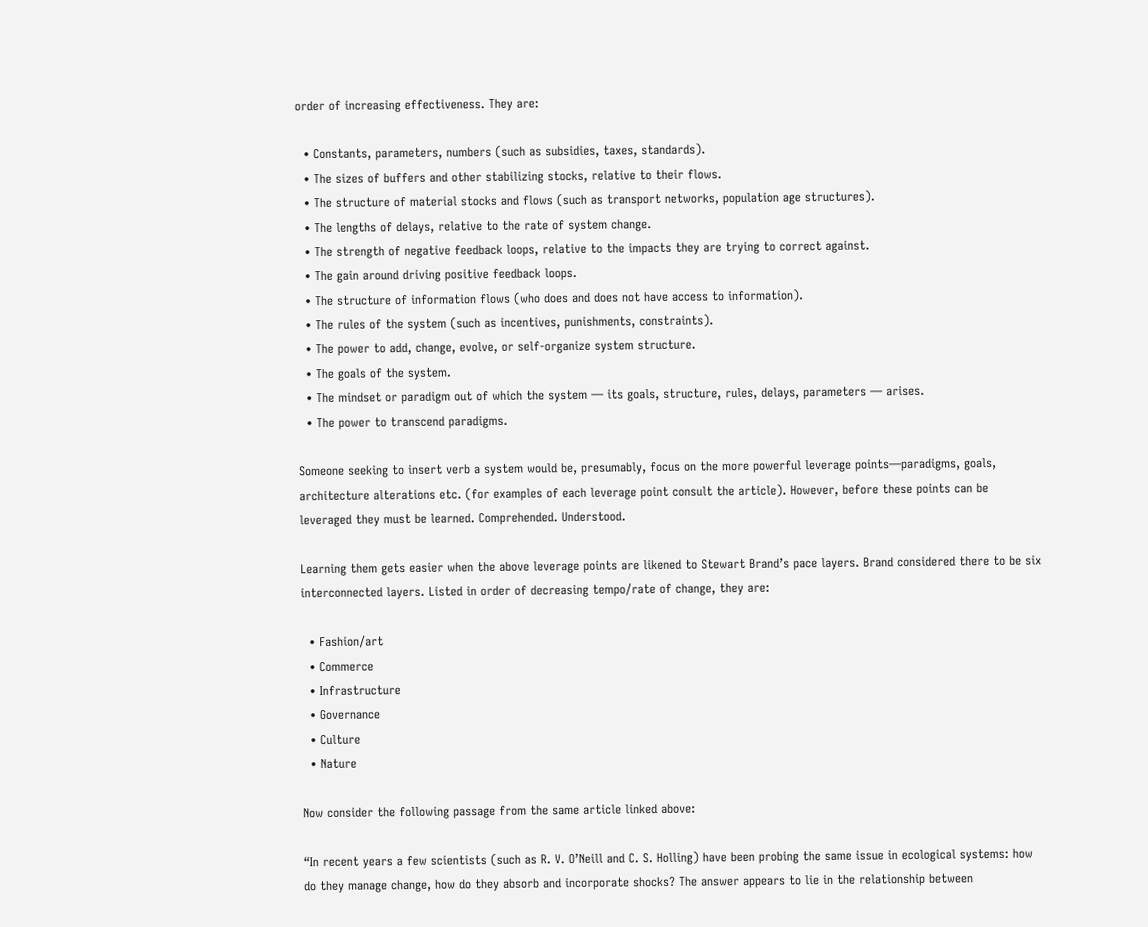order of increasing effectiveness. They are:

  • Constants, parameters, numbers (such as subsidies, taxes, standards).
  • The sizes of buffers and other stabilizing stocks, relative to their flows.
  • The structure of material stocks and flows (such as transport networks, population age structures).
  • The lengths of delays, relative to the rate of system change.
  • The strength of negative feedback loops, relative to the impacts they are trying to correct against.
  • The gain around driving positive feedback loops.
  • The structure of information flows (who does and does not have access to information).
  • The rules of the system (such as incentives, punishments, constraints).
  • The power to add, change, evolve, or self-organize system structure.
  • The goals of the system.
  • The mindset or paradigm out of which the system — its goals, structure, rules, delays, parameters — arises.
  • The power to transcend paradigms.

Someone seeking to insert verb a system would be, presumably, focus on the more powerful leverage points—paradigms, goals, architecture alterations etc. (for examples of each leverage point consult the article). However, before these points can be leveraged they must be learned. Comprehended. Understood.

Learning them gets easier when the above leverage points are likened to Stewart Brand’s pace layers. Brand considered there to be six interconnected layers. Listed in order of decreasing tempo/rate of change, they are:

  • Fashion/art
  • Commerce
  • Infrastructure
  • Governance
  • Culture
  • Nature

Now consider the following passage from the same article linked above:

“In recent years a few scientists (such as R. V. O’Neill and C. S. Holling) have been probing the same issue in ecological systems: how do they manage change, how do they absorb and incorporate shocks? The answer appears to lie in the relationship between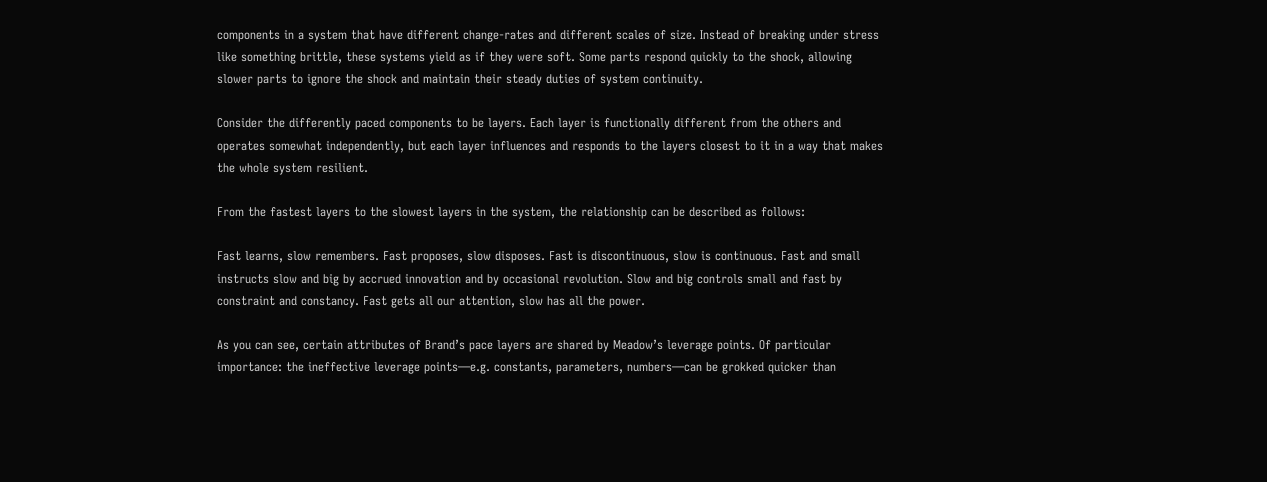components in a system that have different change-rates and different scales of size. Instead of breaking under stress like something brittle, these systems yield as if they were soft. Some parts respond quickly to the shock, allowing slower parts to ignore the shock and maintain their steady duties of system continuity.

Consider the differently paced components to be layers. Each layer is functionally different from the others and operates somewhat independently, but each layer influences and responds to the layers closest to it in a way that makes the whole system resilient.

From the fastest layers to the slowest layers in the system, the relationship can be described as follows:

Fast learns, slow remembers. Fast proposes, slow disposes. Fast is discontinuous, slow is continuous. Fast and small instructs slow and big by accrued innovation and by occasional revolution. Slow and big controls small and fast by constraint and constancy. Fast gets all our attention, slow has all the power.

As you can see, certain attributes of Brand’s pace layers are shared by Meadow’s leverage points. Of particular importance: the ineffective leverage points—e.g. constants, parameters, numbers—can be grokked quicker than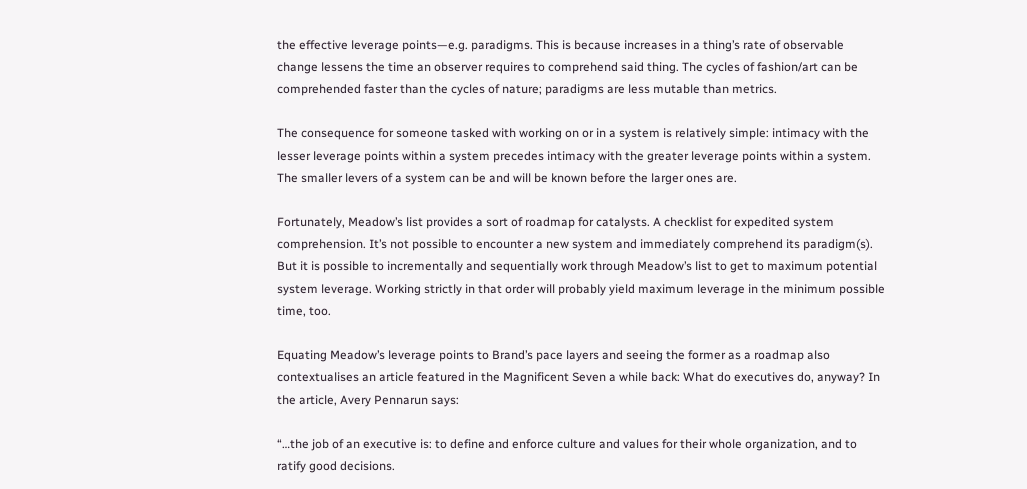the effective leverage points—e.g. paradigms. This is because increases in a thing’s rate of observable change lessens the time an observer requires to comprehend said thing. The cycles of fashion/art can be comprehended faster than the cycles of nature; paradigms are less mutable than metrics.

The consequence for someone tasked with working on or in a system is relatively simple: intimacy with the lesser leverage points within a system precedes intimacy with the greater leverage points within a system. The smaller levers of a system can be and will be known before the larger ones are.

Fortunately, Meadow’s list provides a sort of roadmap for catalysts. A checklist for expedited system comprehension. It’s not possible to encounter a new system and immediately comprehend its paradigm(s). But it is possible to incrementally and sequentially work through Meadow’s list to get to maximum potential system leverage. Working strictly in that order will probably yield maximum leverage in the minimum possible time, too.

Equating Meadow’s leverage points to Brand’s pace layers and seeing the former as a roadmap also contextualises an article featured in the Magnificent Seven a while back: What do executives do, anyway? In the article, Avery Pennarun says:

“…the job of an executive is: to define and enforce culture and values for their whole organization, and to ratify good decisions.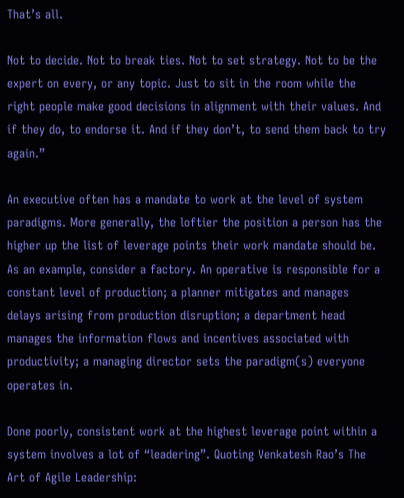That’s all.

Not to decide. Not to break ties. Not to set strategy. Not to be the expert on every, or any topic. Just to sit in the room while the right people make good decisions in alignment with their values. And if they do, to endorse it. And if they don’t, to send them back to try again.”

An executive often has a mandate to work at the level of system paradigms. More generally, the loftier the position a person has the higher up the list of leverage points their work mandate should be. As an example, consider a factory. An operative is responsible for a constant level of production; a planner mitigates and manages delays arising from production disruption; a department head manages the information flows and incentives associated with productivity; a managing director sets the paradigm(s) everyone operates in.

Done poorly, consistent work at the highest leverage point within a system involves a lot of “leadering”. Quoting Venkatesh Rao’s The Art of Agile Leadership: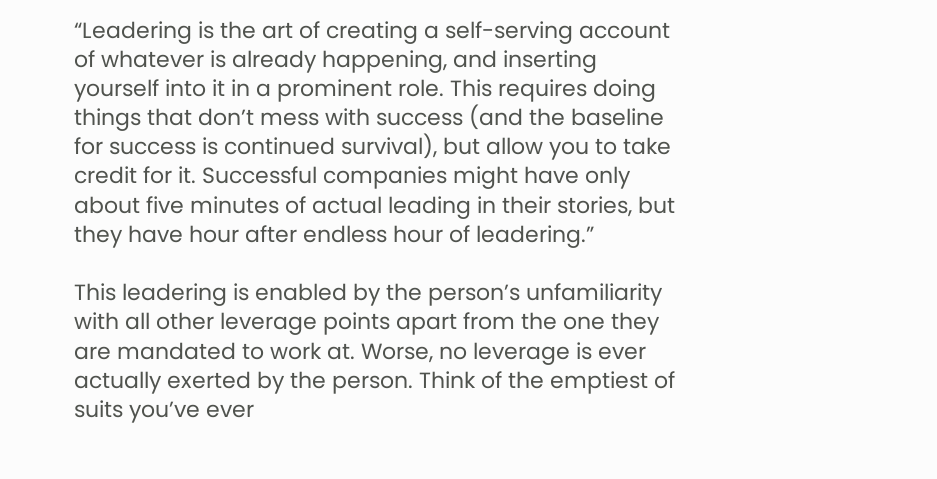“Leadering is the art of creating a self-serving account of whatever is already happening, and inserting yourself into it in a prominent role. This requires doing things that don’t mess with success (and the baseline for success is continued survival), but allow you to take credit for it. Successful companies might have only about five minutes of actual leading in their stories, but they have hour after endless hour of leadering.”

This leadering is enabled by the person’s unfamiliarity with all other leverage points apart from the one they are mandated to work at. Worse, no leverage is ever actually exerted by the person. Think of the emptiest of suits you’ve ever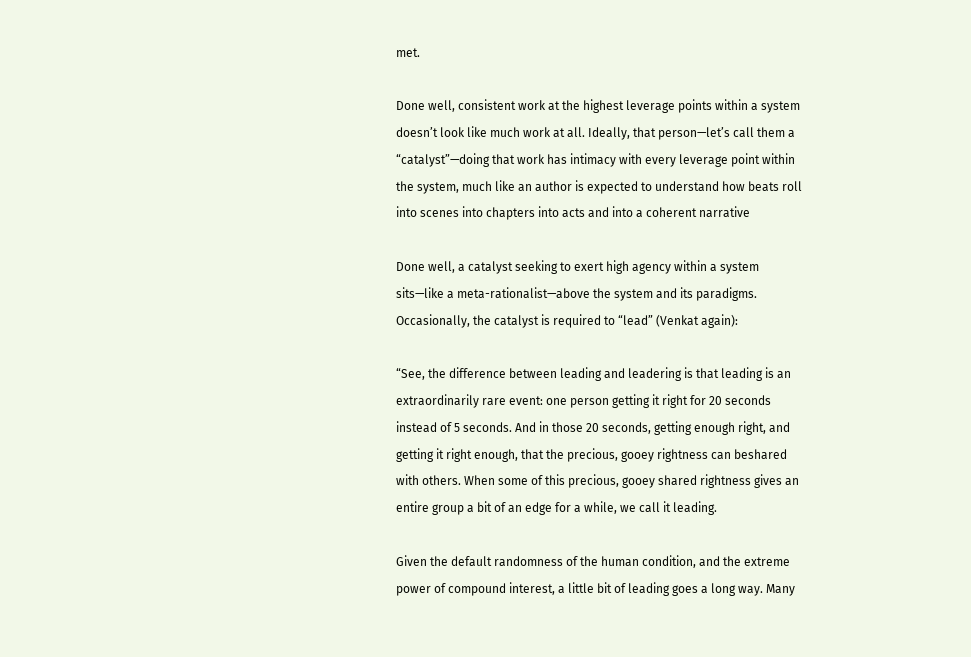met.

Done well, consistent work at the highest leverage points within a system doesn’t look like much work at all. Ideally, that person—let’s call them a “catalyst”—doing that work has intimacy with every leverage point within the system, much like an author is expected to understand how beats roll into scenes into chapters into acts and into a coherent narrative

Done well, a catalyst seeking to exert high agency within a system sits—like a meta-rationalist—above the system and its paradigms. Occasionally, the catalyst is required to “lead” (Venkat again):

“See, the difference between leading and leadering is that leading is an extraordinarily rare event: one person getting it right for 20 seconds instead of 5 seconds. And in those 20 seconds, getting enough right, and getting it right enough, that the precious, gooey rightness can beshared with others. When some of this precious, gooey shared rightness gives an entire group a bit of an edge for a while, we call it leading.

Given the default randomness of the human condition, and the extreme power of compound interest, a little bit of leading goes a long way. Many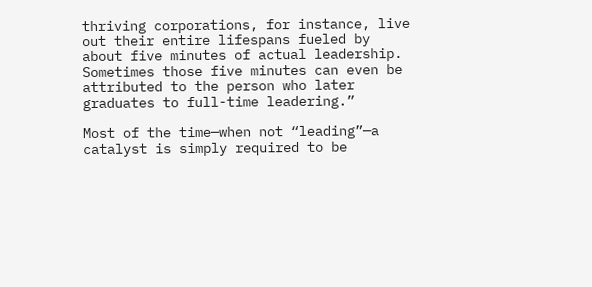thriving corporations, for instance, live out their entire lifespans fueled by about five minutes of actual leadership. Sometimes those five minutes can even be attributed to the person who later graduates to full-time leadering.”

Most of the time—when not “leading”—a catalyst is simply required to be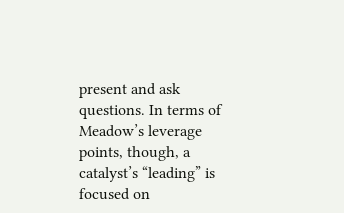present and ask questions. In terms of Meadow’s leverage points, though, a catalyst’s “leading” is focused on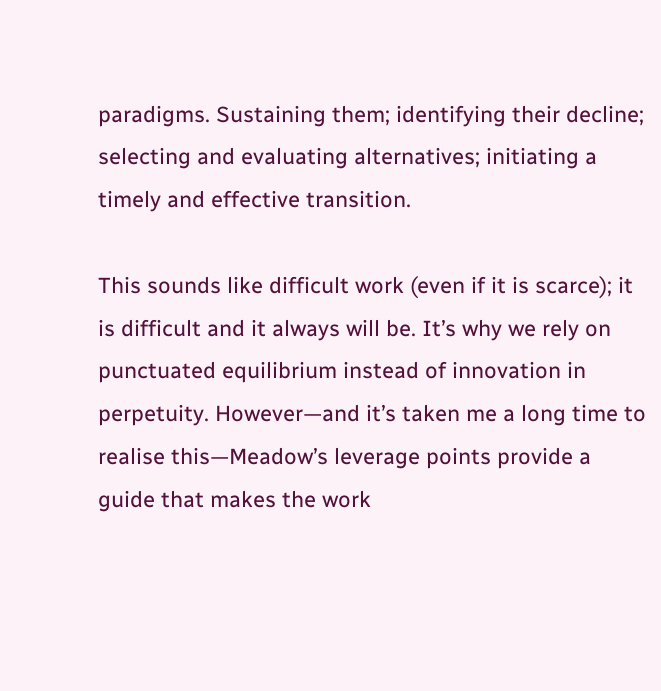paradigms. Sustaining them; identifying their decline; selecting and evaluating alternatives; initiating a timely and effective transition.

This sounds like difficult work (even if it is scarce); it is difficult and it always will be. It’s why we rely on punctuated equilibrium instead of innovation in perpetuity. However—and it’s taken me a long time to realise this—Meadow’s leverage points provide a guide that makes the work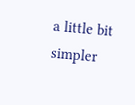a little bit simpler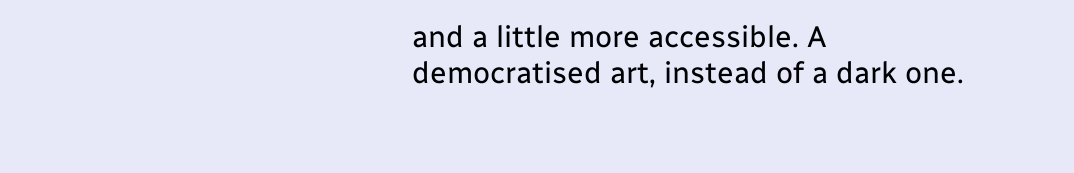and a little more accessible. A democratised art, instead of a dark one.